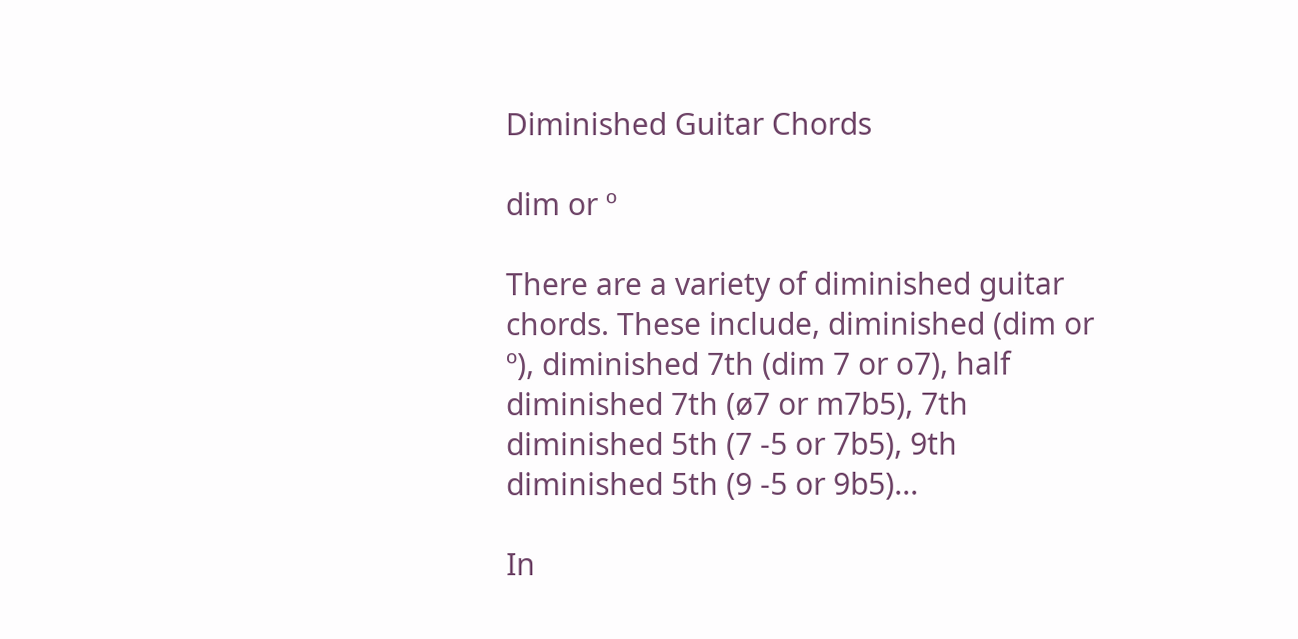Diminished Guitar Chords

dim or º

There are a variety of diminished guitar chords. These include, diminished (dim or º), diminished 7th (dim 7 or о7), half diminished 7th (ø7 or m7b5), 7th diminished 5th (7 -5 or 7b5), 9th diminished 5th (9 -5 or 9b5)...

In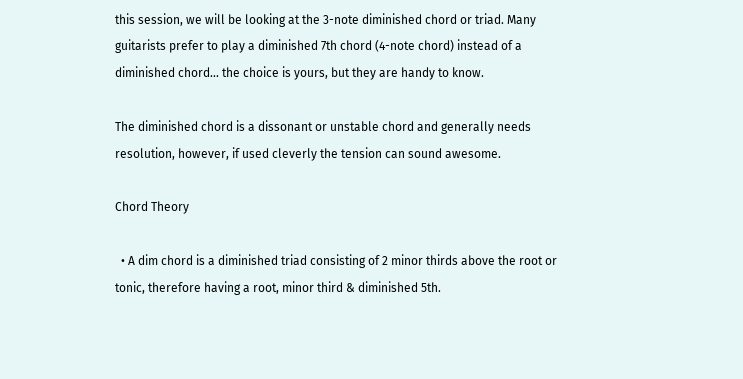this session, we will be looking at the 3-note diminished chord or triad. Many guitarists prefer to play a diminished 7th chord (4-note chord) instead of a diminished chord... the choice is yours, but they are handy to know.

The diminished chord is a dissonant or unstable chord and generally needs resolution, however, if used cleverly the tension can sound awesome.

Chord Theory

  • A dim chord is a diminished triad consisting of 2 minor thirds above the root or tonic, therefore having a root, minor third & diminished 5th.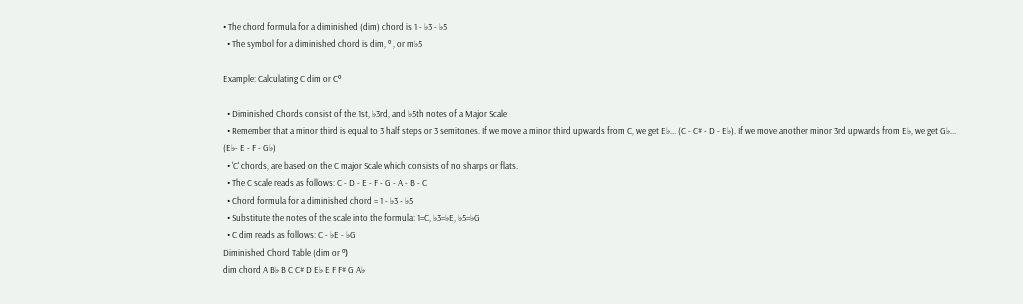• The chord formula for a diminished (dim) chord is 1 - ♭3 - ♭5
  • The symbol for a diminished chord is dim, º , or m♭5

Example: Calculating C dim or Cº

  • Diminished Chords consist of the 1st, ♭3rd, and ♭5th notes of a Major Scale
  • Remember that a minor third is equal to 3 half steps or 3 semitones. If we move a minor third upwards from C, we get E♭... (C - C# - D - E♭). If we move another minor 3rd upwards from E♭, we get G♭... (E♭- E - F - G♭)
  • 'C' chords, are based on the C major Scale which consists of no sharps or flats.
  • The C scale reads as follows: C - D - E - F - G - A - B - C
  • Chord formula for a diminished chord = 1 - ♭3 - ♭5
  • Substitute the notes of the scale into the formula: 1=C, ♭3=♭E, ♭5=♭G
  • C dim reads as follows: C - ♭E - ♭G
Diminished Chord Table (dim or º)
dim chord A B♭ B C C# D E♭ E F F# G A♭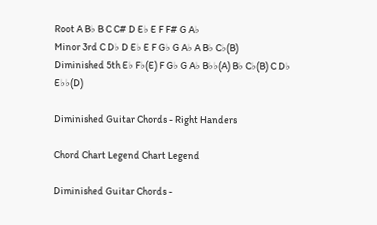Root A B♭ B C C# D E♭ E F F# G A♭
Minor 3rd C D♭ D E♭ E F G♭ G A♭ A B♭ C♭(B)
Diminished 5th E♭ F♭(E) F G♭ G A♭ B♭♭(A) B♭ C♭(B) C D♭ E♭♭(D)

Diminished Guitar Chords - Right Handers

Chord Chart Legend Chart Legend

Diminished Guitar Chords -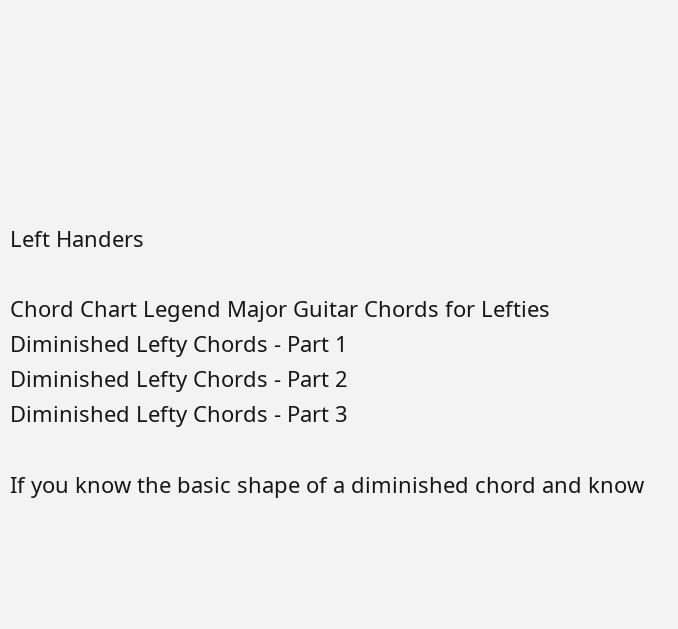Left Handers

Chord Chart Legend Major Guitar Chords for Lefties
Diminished Lefty Chords - Part 1
Diminished Lefty Chords - Part 2
Diminished Lefty Chords - Part 3

If you know the basic shape of a diminished chord and know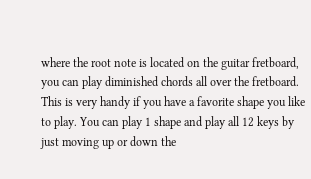where the root note is located on the guitar fretboard, you can play diminished chords all over the fretboard. This is very handy if you have a favorite shape you like to play. You can play 1 shape and play all 12 keys by just moving up or down the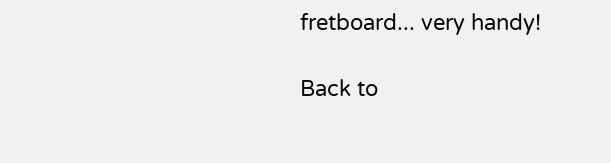fretboard... very handy!

Back to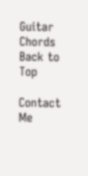Guitar Chords Back to Top

Contact Me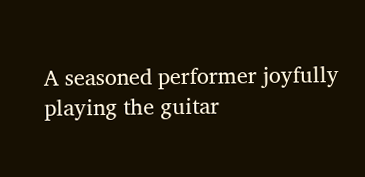A seasoned performer joyfully playing the guitar